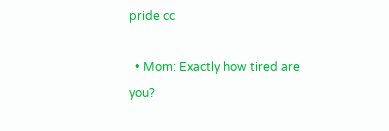pride cc

  • Mom: Exactly how tired are you?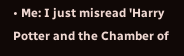• Me: I just misread 'Harry Potter and the Chamber of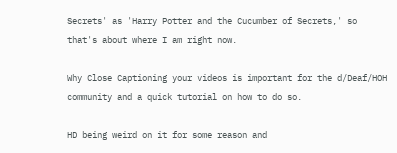Secrets' as 'Harry Potter and the Cucumber of Secrets,' so that's about where I am right now.

Why Close Captioning your videos is important for the d/Deaf/HOH community and a quick tutorial on how to do so.

HD being weird on it for some reason and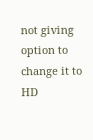not giving option to change it to HD